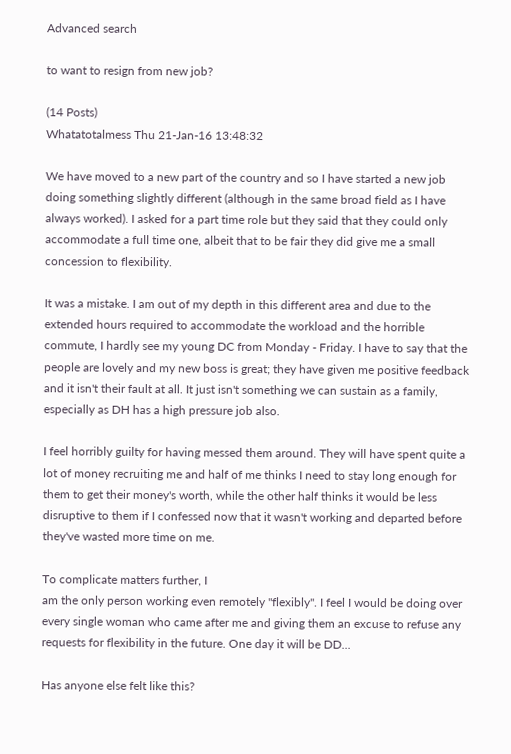Advanced search

to want to resign from new job?

(14 Posts)
Whatatotalmess Thu 21-Jan-16 13:48:32

We have moved to a new part of the country and so I have started a new job doing something slightly different (although in the same broad field as I have always worked). I asked for a part time role but they said that they could only accommodate a full time one, albeit that to be fair they did give me a small concession to flexibility.

It was a mistake. I am out of my depth in this different area and due to the extended hours required to accommodate the workload and the horrible commute, I hardly see my young DC from Monday - Friday. I have to say that the people are lovely and my new boss is great; they have given me positive feedback and it isn't their fault at all. It just isn't something we can sustain as a family, especially as DH has a high pressure job also.

I feel horribly guilty for having messed them around. They will have spent quite a lot of money recruiting me and half of me thinks I need to stay long enough for them to get their money's worth, while the other half thinks it would be less disruptive to them if I confessed now that it wasn't working and departed before they've wasted more time on me.

To complicate matters further, I
am the only person working even remotely "flexibly". I feel I would be doing over every single woman who came after me and giving them an excuse to refuse any requests for flexibility in the future. One day it will be DD...

Has anyone else felt like this?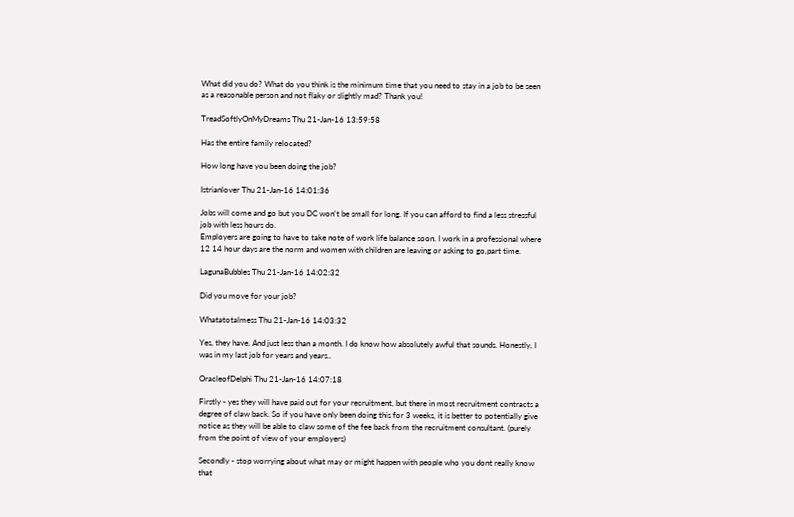What did you do? What do you think is the minimum time that you need to stay in a job to be seen as a reasonable person and not flaky or slightly mad? Thank you!

TreadSoftlyOnMyDreams Thu 21-Jan-16 13:59:58

Has the entire family relocated?

How long have you been doing the job?

Istrianlover Thu 21-Jan-16 14:01:36

Jobs will come and go but you DC won't be small for long. If you can afford to find a less stressful job with less hours do.
Employers are going to have to take note of work life balance soon. I work in a professional where 12 14 hour days are the norm and women with children are leaving or asking to go,part time.

LagunaBubbles Thu 21-Jan-16 14:02:32

Did you move for your job?

Whatatotalmess Thu 21-Jan-16 14:03:32

Yes, they have. And just less than a month. I do know how absolutely awful that sounds. Honestly, I was in my last job for years and years..

OracleofDelphi Thu 21-Jan-16 14:07:18

Firstly - yes they will have paid out for your recruitment, but there in most recruitment contracts a degree of claw back. So if you have only been doing this for 3 weeks, it is better to potentially give notice as they will be able to claw some of the fee back from the recruitment consultant. (purely from the point of view of your employers)

Secondly - stop worrying about what may or might happen with people who you dont really know that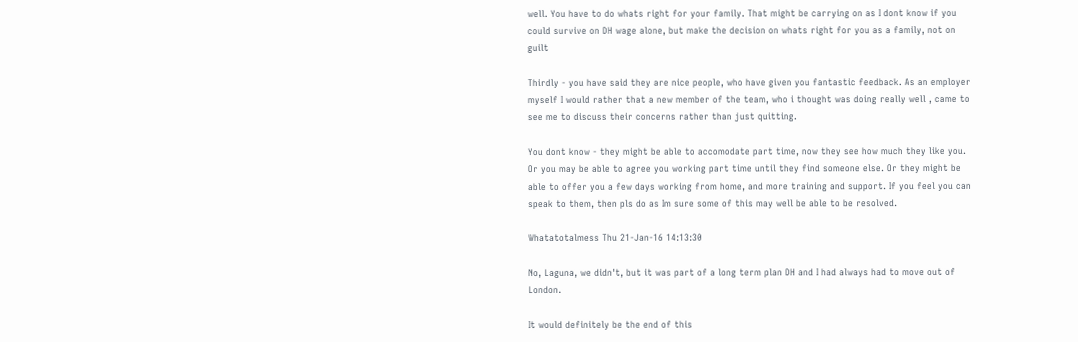well. You have to do whats right for your family. That might be carrying on as I dont know if you could survive on DH wage alone, but make the decision on whats right for you as a family, not on guilt

Thirdly - you have said they are nice people, who have given you fantastic feedback. As an employer myself I would rather that a new member of the team, who i thought was doing really well , came to see me to discuss their concerns rather than just quitting.

You dont know - they might be able to accomodate part time, now they see how much they like you. Or you may be able to agree you working part time until they find someone else. Or they might be able to offer you a few days working from home, and more training and support. If you feel you can speak to them, then pls do as Im sure some of this may well be able to be resolved.

Whatatotalmess Thu 21-Jan-16 14:13:30

No, Laguna, we didn't, but it was part of a long term plan DH and I had always had to move out of London.

It would definitely be the end of this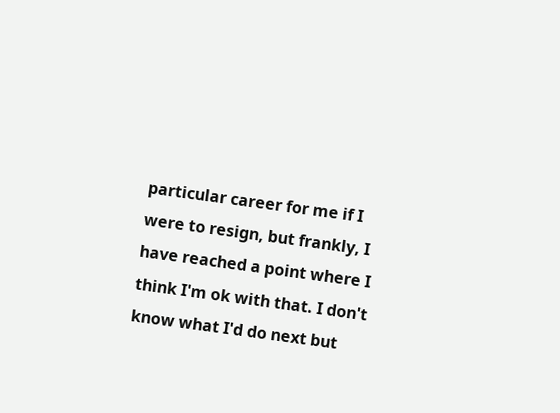particular career for me if I were to resign, but frankly, I have reached a point where I think I'm ok with that. I don't know what I'd do next but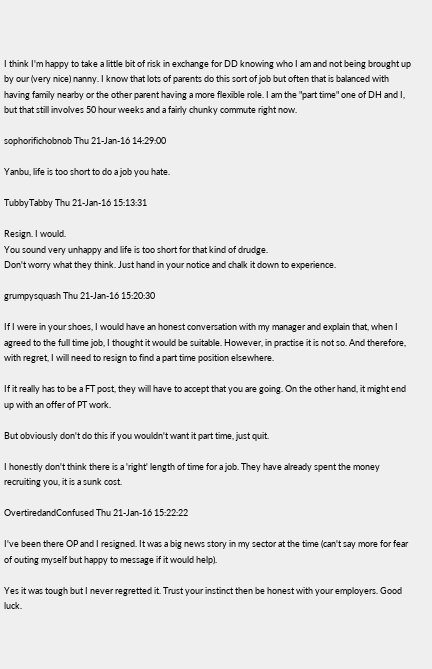I think I'm happy to take a little bit of risk in exchange for DD knowing who I am and not being brought up by our (very nice) nanny. I know that lots of parents do this sort of job but often that is balanced with having family nearby or the other parent having a more flexible role. I am the "part time" one of DH and I, but that still involves 50 hour weeks and a fairly chunky commute right now.

sophorifichobnob Thu 21-Jan-16 14:29:00

Yanbu, life is too short to do a job you hate.

TubbyTabby Thu 21-Jan-16 15:13:31

Resign. I would.
You sound very unhappy and life is too short for that kind of drudge.
Don't worry what they think. Just hand in your notice and chalk it down to experience.

grumpysquash Thu 21-Jan-16 15:20:30

If I were in your shoes, I would have an honest conversation with my manager and explain that, when I agreed to the full time job, I thought it would be suitable. However, in practise it is not so. And therefore, with regret, I will need to resign to find a part time position elsewhere.

If it really has to be a FT post, they will have to accept that you are going. On the other hand, it might end up with an offer of PT work.

But obviously don't do this if you wouldn't want it part time, just quit.

I honestly don't think there is a 'right' length of time for a job. They have already spent the money recruiting you, it is a sunk cost.

OvertiredandConfused Thu 21-Jan-16 15:22:22

I've been there OP and I resigned. It was a big news story in my sector at the time (can't say more for fear of outing myself but happy to message if it would help).

Yes it was tough but I never regretted it. Trust your instinct then be honest with your employers. Good luck.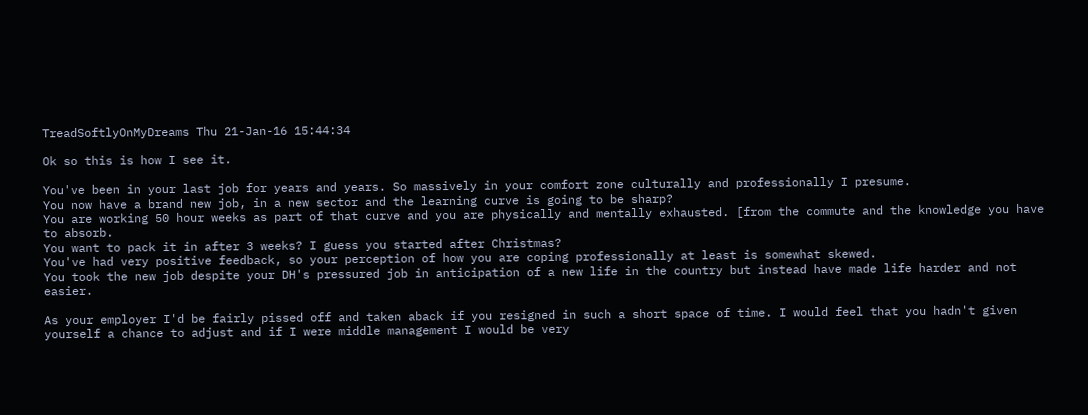TreadSoftlyOnMyDreams Thu 21-Jan-16 15:44:34

Ok so this is how I see it.

You've been in your last job for years and years. So massively in your comfort zone culturally and professionally I presume.
You now have a brand new job, in a new sector and the learning curve is going to be sharp?
You are working 50 hour weeks as part of that curve and you are physically and mentally exhausted. [from the commute and the knowledge you have to absorb.
You want to pack it in after 3 weeks? I guess you started after Christmas?
You've had very positive feedback, so your perception of how you are coping professionally at least is somewhat skewed.
You took the new job despite your DH's pressured job in anticipation of a new life in the country but instead have made life harder and not easier.

As your employer I'd be fairly pissed off and taken aback if you resigned in such a short space of time. I would feel that you hadn't given yourself a chance to adjust and if I were middle management I would be very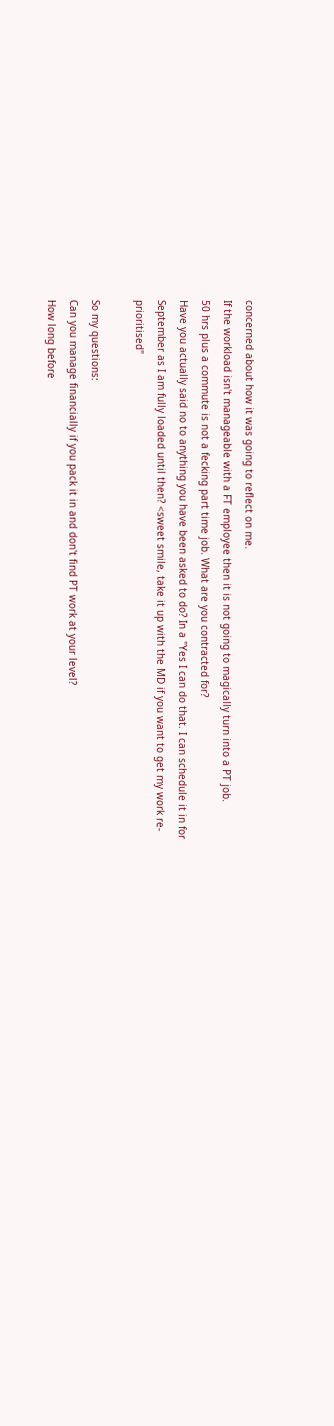concerned about how it was going to reflect on me.
If the workload isn't manageable with a FT employee then it is not going to magically turn into a PT job.
50 hrs plus a commute is not a fecking part time job. What are you contracted for?
Have you actually said no to anything you have been asked to do? In a "Yes I can do that. I can schedule it in for September as I am fully loaded until then? <sweet smile, take it up with the MD if you want to get my work re-prioritised"

So my questions:
Can you manage financially if you pack it in and don't find PT work at your level?
How long before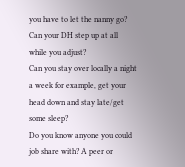you have to let the nanny go?
Can your DH step up at all while you adjust?
Can you stay over locally a night a week for example, get your head down and stay late/get some sleep?
Do you know anyone you could job share with? A peer or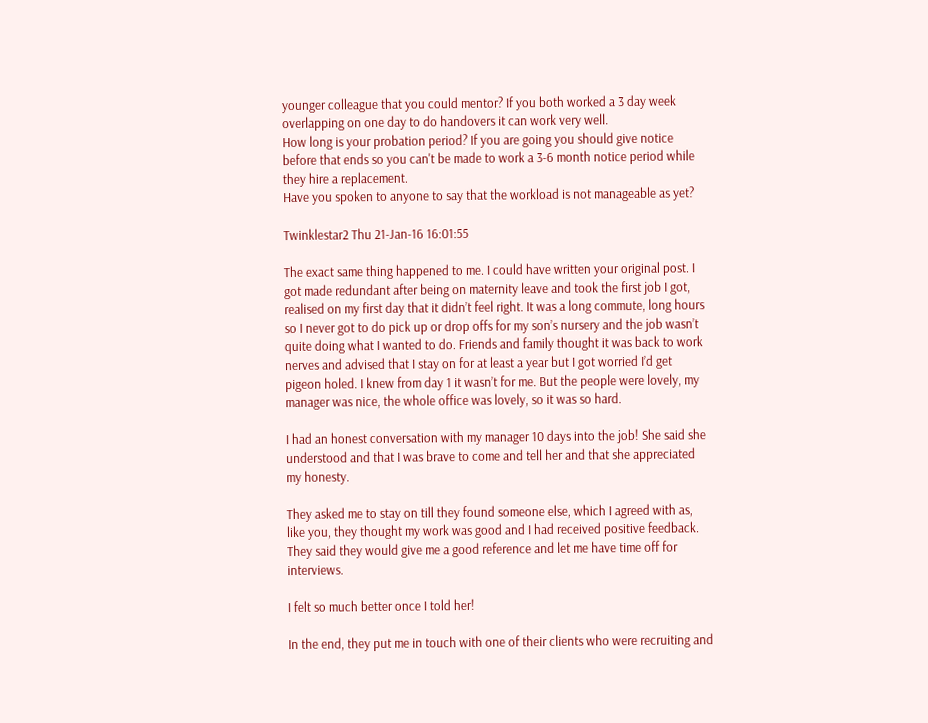younger colleague that you could mentor? If you both worked a 3 day week overlapping on one day to do handovers it can work very well.
How long is your probation period? If you are going you should give notice before that ends so you can't be made to work a 3-6 month notice period while they hire a replacement.
Have you spoken to anyone to say that the workload is not manageable as yet?

Twinklestar2 Thu 21-Jan-16 16:01:55

The exact same thing happened to me. I could have written your original post. I got made redundant after being on maternity leave and took the first job I got, realised on my first day that it didn’t feel right. It was a long commute, long hours so I never got to do pick up or drop offs for my son’s nursery and the job wasn’t quite doing what I wanted to do. Friends and family thought it was back to work nerves and advised that I stay on for at least a year but I got worried I’d get pigeon holed. I knew from day 1 it wasn’t for me. But the people were lovely, my manager was nice, the whole office was lovely, so it was so hard.

I had an honest conversation with my manager 10 days into the job! She said she understood and that I was brave to come and tell her and that she appreciated my honesty.

They asked me to stay on till they found someone else, which I agreed with as, like you, they thought my work was good and I had received positive feedback. They said they would give me a good reference and let me have time off for interviews.

I felt so much better once I told her!

In the end, they put me in touch with one of their clients who were recruiting and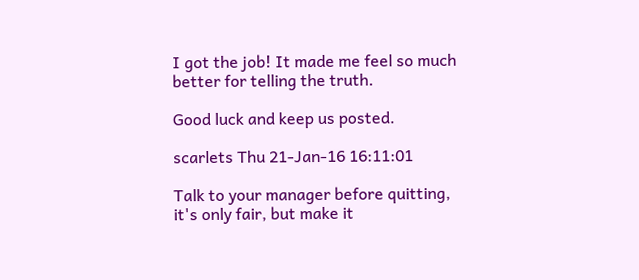I got the job! It made me feel so much better for telling the truth.

Good luck and keep us posted.

scarlets Thu 21-Jan-16 16:11:01

Talk to your manager before quitting, it's only fair, but make it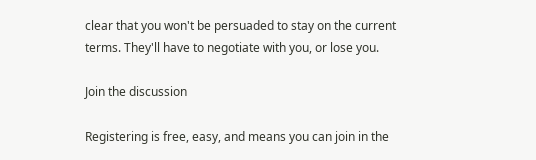clear that you won't be persuaded to stay on the current terms. They'll have to negotiate with you, or lose you.

Join the discussion

Registering is free, easy, and means you can join in the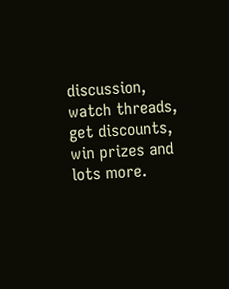discussion, watch threads, get discounts, win prizes and lots more.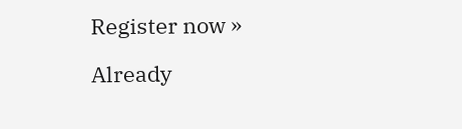Register now »

Already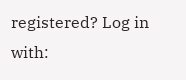registered? Log in with: